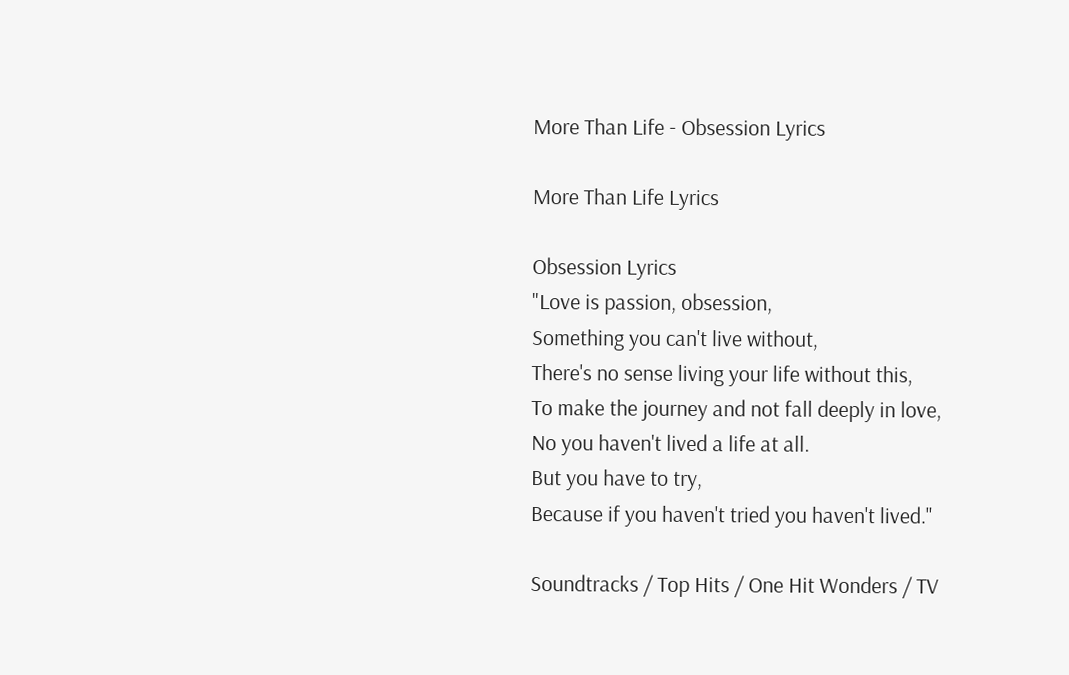More Than Life - Obsession Lyrics

More Than Life Lyrics

Obsession Lyrics
"Love is passion, obsession,
Something you can't live without,
There's no sense living your life without this,
To make the journey and not fall deeply in love,
No you haven't lived a life at all.
But you have to try,
Because if you haven't tried you haven't lived."

Soundtracks / Top Hits / One Hit Wonders / TV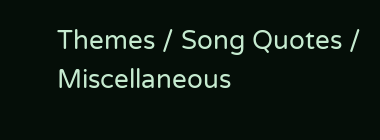Themes / Song Quotes / Miscellaneous